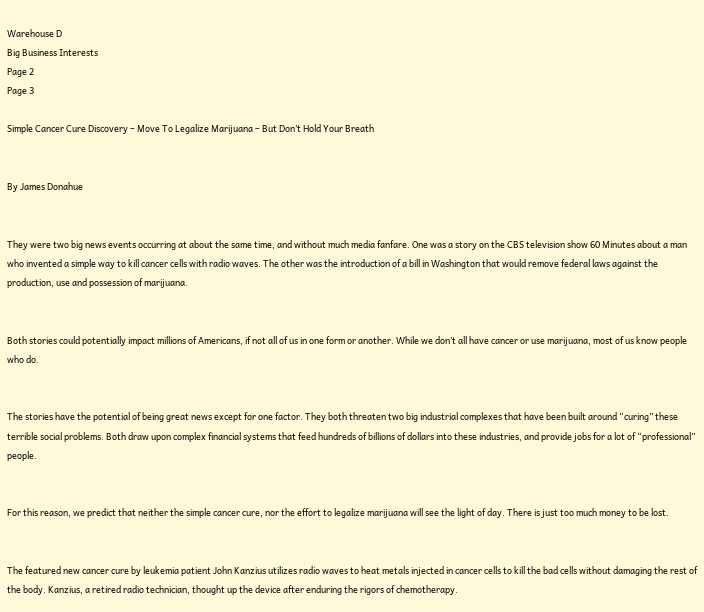Warehouse D
Big Business Interests
Page 2
Page 3

Simple Cancer Cure Discovery – Move To Legalize Marijuana – But Don’t Hold Your Breath


By James Donahue


They were two big news events occurring at about the same time, and without much media fanfare. One was a story on the CBS television show 60 Minutes about a man who invented a simple way to kill cancer cells with radio waves. The other was the introduction of a bill in Washington that would remove federal laws against the production, use and possession of marijuana.


Both stories could potentially impact millions of Americans, if not all of us in one form or another. While we don’t all have cancer or use marijuana, most of us know people who do.


The stories have the potential of being great news except for one factor. They both threaten two big industrial complexes that have been built around “curing” these terrible social problems. Both draw upon complex financial systems that feed hundreds of billions of dollars into these industries, and provide jobs for a lot of “professional” people.


For this reason, we predict that neither the simple cancer cure, nor the effort to legalize marijuana will see the light of day. There is just too much money to be lost.


The featured new cancer cure by leukemia patient John Kanzius utilizes radio waves to heat metals injected in cancer cells to kill the bad cells without damaging the rest of the body. Kanzius, a retired radio technician, thought up the device after enduring the rigors of chemotherapy.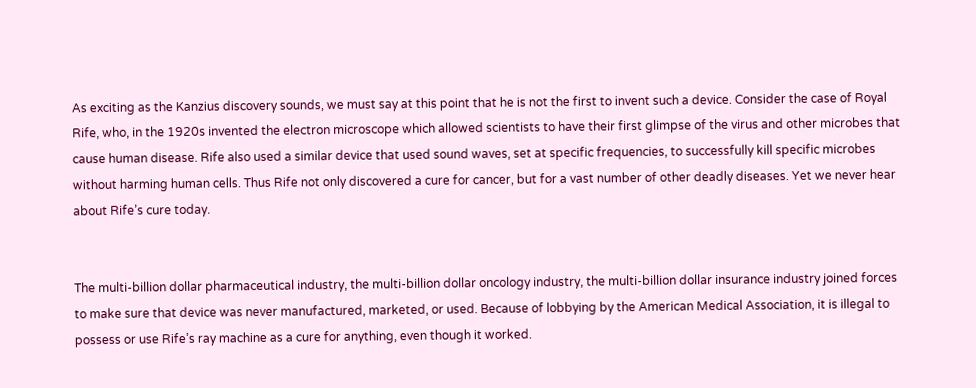As exciting as the Kanzius discovery sounds, we must say at this point that he is not the first to invent such a device. Consider the case of Royal Rife, who, in the 1920s invented the electron microscope which allowed scientists to have their first glimpse of the virus and other microbes that cause human disease. Rife also used a similar device that used sound waves, set at specific frequencies, to successfully kill specific microbes without harming human cells. Thus Rife not only discovered a cure for cancer, but for a vast number of other deadly diseases. Yet we never hear about Rife’s cure today.


The multi-billion dollar pharmaceutical industry, the multi-billion dollar oncology industry, the multi-billion dollar insurance industry joined forces to make sure that device was never manufactured, marketed, or used. Because of lobbying by the American Medical Association, it is illegal to possess or use Rife’s ray machine as a cure for anything, even though it worked.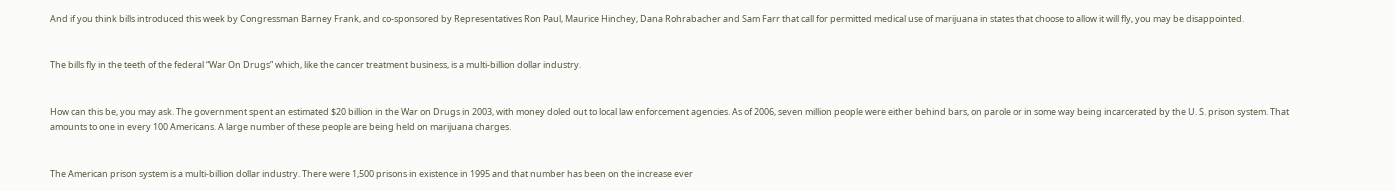And if you think bills introduced this week by Congressman Barney Frank, and co-sponsored by Representatives Ron Paul, Maurice Hinchey, Dana Rohrabacher and Sam Farr that call for permitted medical use of marijuana in states that choose to allow it will fly, you may be disappointed.


The bills fly in the teeth of the federal “War On Drugs” which, like the cancer treatment business, is a multi-billion dollar industry.


How can this be, you may ask. The government spent an estimated $20 billion in the War on Drugs in 2003, with money doled out to local law enforcement agencies. As of 2006, seven million people were either behind bars, on parole or in some way being incarcerated by the U. S. prison system. That amounts to one in every 100 Americans. A large number of these people are being held on marijuana charges.


The American prison system is a multi-billion dollar industry. There were 1,500 prisons in existence in 1995 and that number has been on the increase ever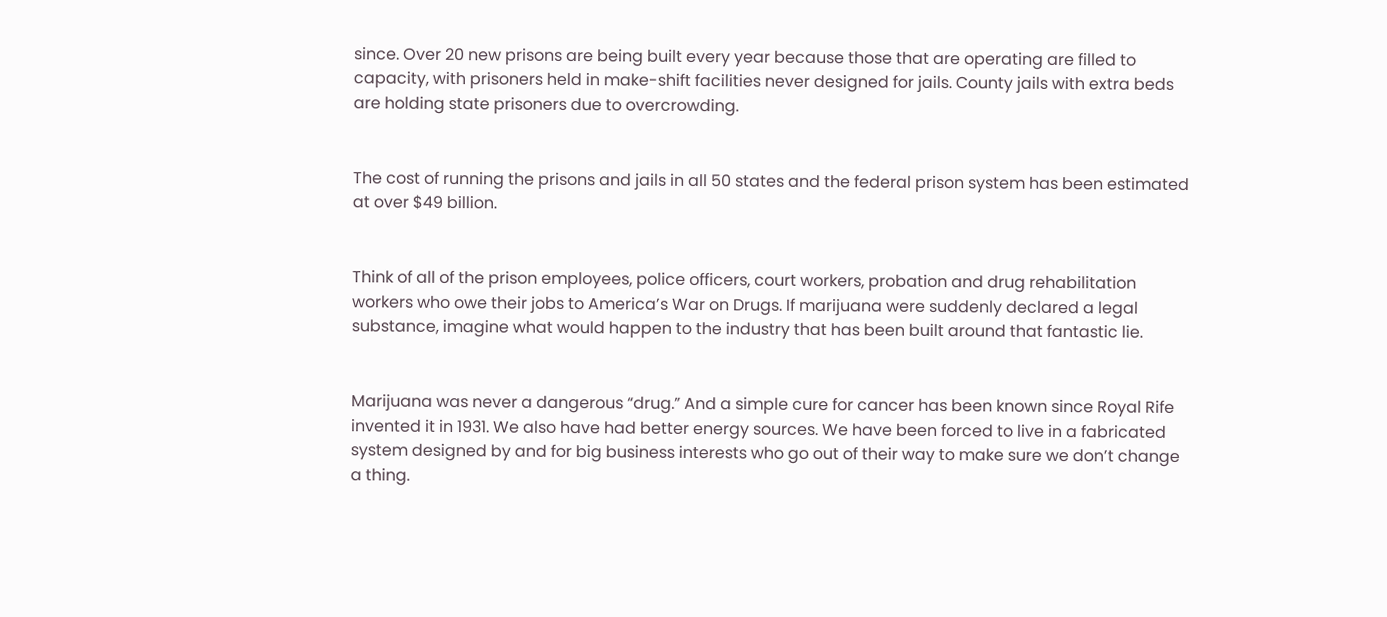since. Over 20 new prisons are being built every year because those that are operating are filled to capacity, with prisoners held in make-shift facilities never designed for jails. County jails with extra beds are holding state prisoners due to overcrowding.


The cost of running the prisons and jails in all 50 states and the federal prison system has been estimated at over $49 billion.


Think of all of the prison employees, police officers, court workers, probation and drug rehabilitation workers who owe their jobs to America’s War on Drugs. If marijuana were suddenly declared a legal substance, imagine what would happen to the industry that has been built around that fantastic lie.


Marijuana was never a dangerous “drug.” And a simple cure for cancer has been known since Royal Rife invented it in 1931. We also have had better energy sources. We have been forced to live in a fabricated system designed by and for big business interests who go out of their way to make sure we don’t change a thing.